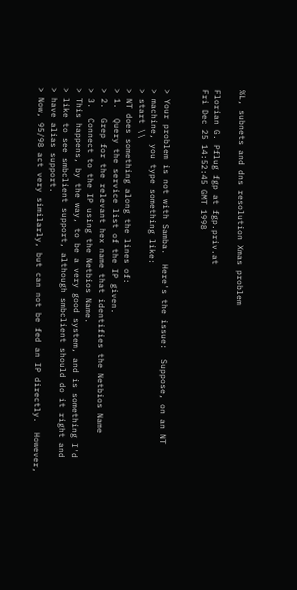%L, subnets and dns resolution Xmas problem

Florian G. Pflug fgp at fgp.priv.at
Fri Dec 25 14:52:45 GMT 1998


> Your problem is not with Samba.  Here's the issue:  Suppose, on an NT
> machine, you type something like:
> start \\
> NT does something along the lines of:
> 1.  Query the service list of the IP given.
> 2.  Grep for the relevant hex name that identifies the Netbios Name
> 3.  Connect to the IP using the Netbios Name.
> This happens, by the way, to be a very good system, and is something I'd
> like to see smbclient support, although smbclient should do it right and
> have alias support.
> Now, 95/98 act very similarly, but can not be fed an IP directly.  However,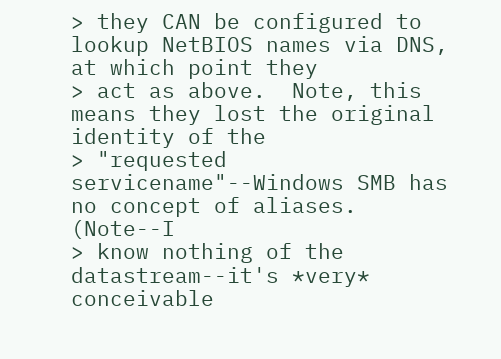> they CAN be configured to lookup NetBIOS names via DNS, at which point they
> act as above.  Note, this means they lost the original identity of the
> "requested servicename"--Windows SMB has no concept of aliases.  (Note--I
> know nothing of the datastream--it's *very* conceivable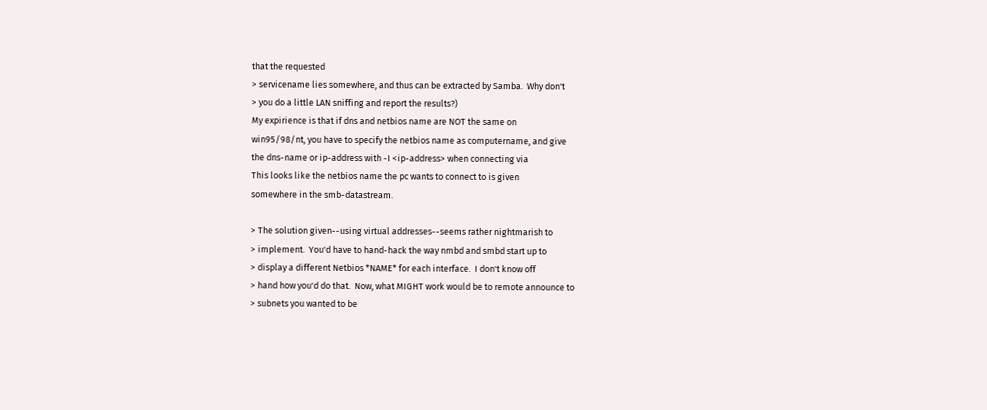that the requested
> servicename lies somewhere, and thus can be extracted by Samba.  Why don't
> you do a little LAN sniffing and report the results?)
My expirience is that if dns and netbios name are NOT the same on
win95/98/nt, you have to specify the netbios name as computername, and give
the dns-name or ip-address with -I <ip-address> when connecting via
This looks like the netbios name the pc wants to connect to is given
somewhere in the smb-datastream.

> The solution given--using virtual addresses--seems rather nightmarish to
> implement.  You'd have to hand-hack the way nmbd and smbd start up to
> display a different Netbios *NAME* for each interface.  I don't know off
> hand how you'd do that.  Now, what MIGHT work would be to remote announce to
> subnets you wanted to be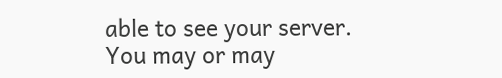able to see your server.  You may or may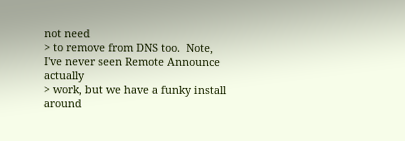not need
> to remove from DNS too.  Note, I've never seen Remote Announce actually
> work, but we have a funky install around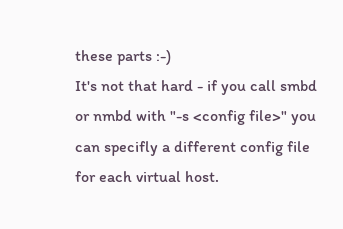these parts :-)
It's not that hard - if you call smbd or nmbd with "-s <config file>" you
can specifly a different config file for each virtual host.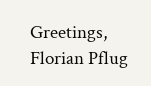Greetings, Florian Pflug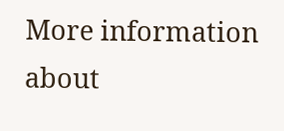More information about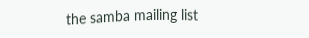the samba mailing list